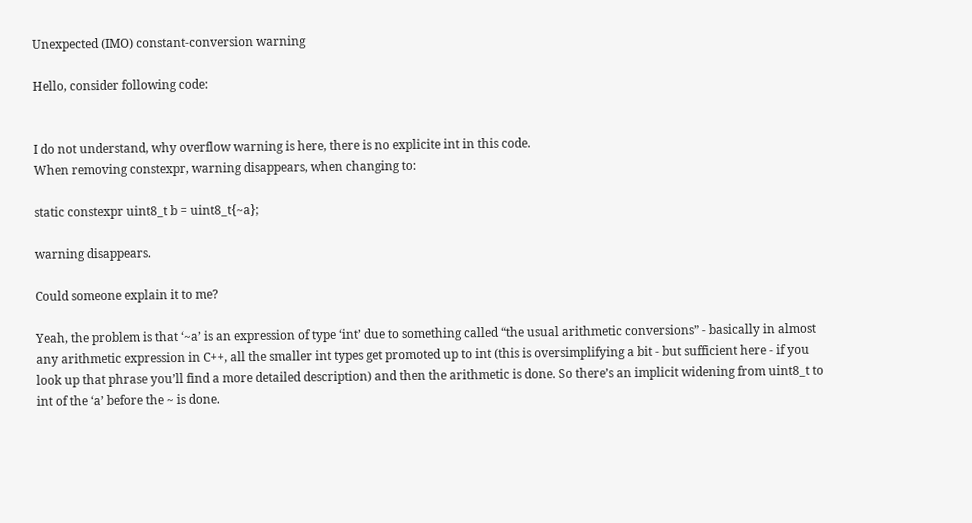Unexpected (IMO) constant-conversion warning

Hello, consider following code:


I do not understand, why overflow warning is here, there is no explicite int in this code.
When removing constexpr, warning disappears, when changing to:

static constexpr uint8_t b = uint8_t{~a};

warning disappears.

Could someone explain it to me?

Yeah, the problem is that ‘~a’ is an expression of type ‘int’ due to something called “the usual arithmetic conversions” - basically in almost any arithmetic expression in C++, all the smaller int types get promoted up to int (this is oversimplifying a bit - but sufficient here - if you look up that phrase you’ll find a more detailed description) and then the arithmetic is done. So there’s an implicit widening from uint8_t to int of the ‘a’ before the ~ is done.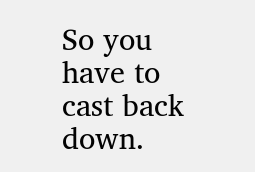So you have to cast back down.